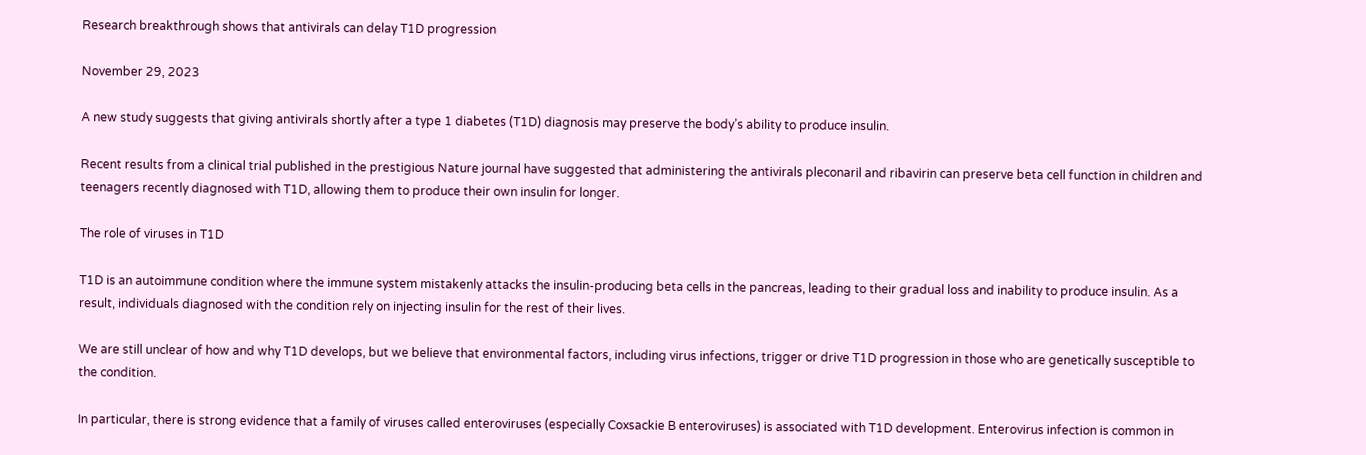Research breakthrough shows that antivirals can delay T1D progression

November 29, 2023

A new study suggests that giving antivirals shortly after a type 1 diabetes (T1D) diagnosis may preserve the body’s ability to produce insulin.

Recent results from a clinical trial published in the prestigious Nature journal have suggested that administering the antivirals pleconaril and ribavirin can preserve beta cell function in children and teenagers recently diagnosed with T1D, allowing them to produce their own insulin for longer.

The role of viruses in T1D

T1D is an autoimmune condition where the immune system mistakenly attacks the insulin-producing beta cells in the pancreas, leading to their gradual loss and inability to produce insulin. As a result, individuals diagnosed with the condition rely on injecting insulin for the rest of their lives.

We are still unclear of how and why T1D develops, but we believe that environmental factors, including virus infections, trigger or drive T1D progression in those who are genetically susceptible to the condition.

In particular, there is strong evidence that a family of viruses called enteroviruses (especially Coxsackie B enteroviruses) is associated with T1D development. Enterovirus infection is common in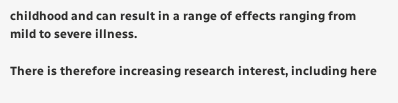childhood and can result in a range of effects ranging from mild to severe illness.

There is therefore increasing research interest, including here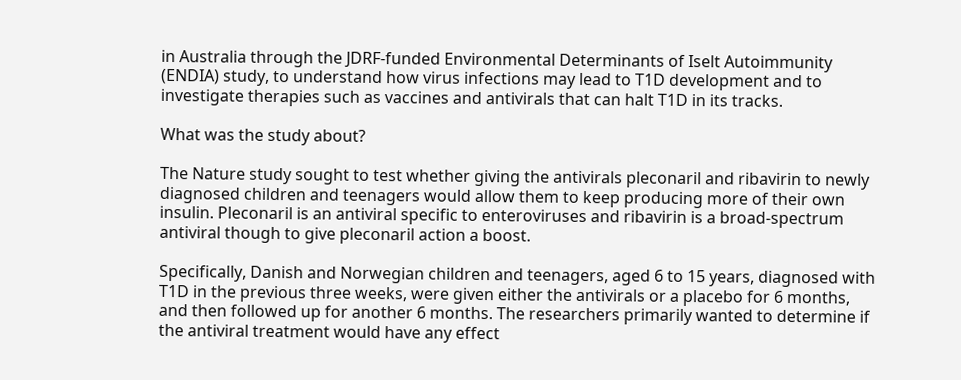in Australia through the JDRF-funded Environmental Determinants of Iselt Autoimmunity (ENDIA) study, to understand how virus infections may lead to T1D development and to investigate therapies such as vaccines and antivirals that can halt T1D in its tracks.

What was the study about?

The Nature study sought to test whether giving the antivirals pleconaril and ribavirin to newly diagnosed children and teenagers would allow them to keep producing more of their own insulin. Pleconaril is an antiviral specific to enteroviruses and ribavirin is a broad-spectrum antiviral though to give pleconaril action a boost.

Specifically, Danish and Norwegian children and teenagers, aged 6 to 15 years, diagnosed with T1D in the previous three weeks, were given either the antivirals or a placebo for 6 months, and then followed up for another 6 months. The researchers primarily wanted to determine if the antiviral treatment would have any effect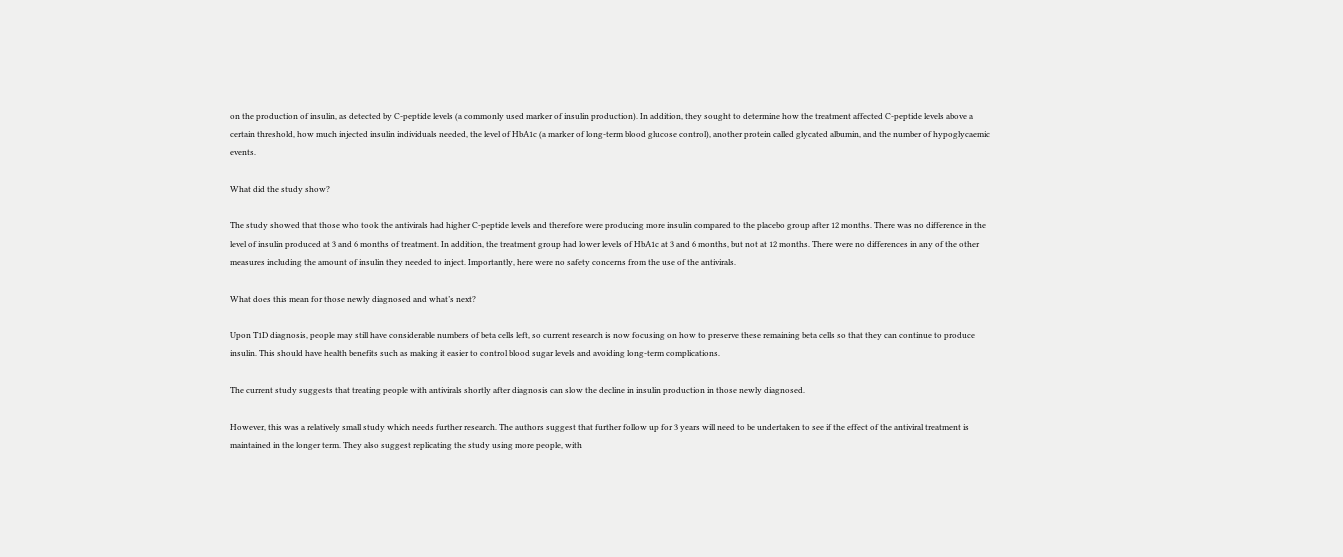on the production of insulin, as detected by C-peptide levels (a commonly used marker of insulin production). In addition, they sought to determine how the treatment affected C-peptide levels above a certain threshold, how much injected insulin individuals needed, the level of HbA1c (a marker of long-term blood glucose control), another protein called glycated albumin, and the number of hypoglycaemic events.

What did the study show?

The study showed that those who took the antivirals had higher C-peptide levels and therefore were producing more insulin compared to the placebo group after 12 months. There was no difference in the level of insulin produced at 3 and 6 months of treatment. In addition, the treatment group had lower levels of HbA1c at 3 and 6 months, but not at 12 months. There were no differences in any of the other measures including the amount of insulin they needed to inject. Importantly, here were no safety concerns from the use of the antivirals.

What does this mean for those newly diagnosed and what’s next?

Upon T1D diagnosis, people may still have considerable numbers of beta cells left, so current research is now focusing on how to preserve these remaining beta cells so that they can continue to produce insulin. This should have health benefits such as making it easier to control blood sugar levels and avoiding long-term complications.

The current study suggests that treating people with antivirals shortly after diagnosis can slow the decline in insulin production in those newly diagnosed.

However, this was a relatively small study which needs further research. The authors suggest that further follow up for 3 years will need to be undertaken to see if the effect of the antiviral treatment is maintained in the longer term. They also suggest replicating the study using more people, with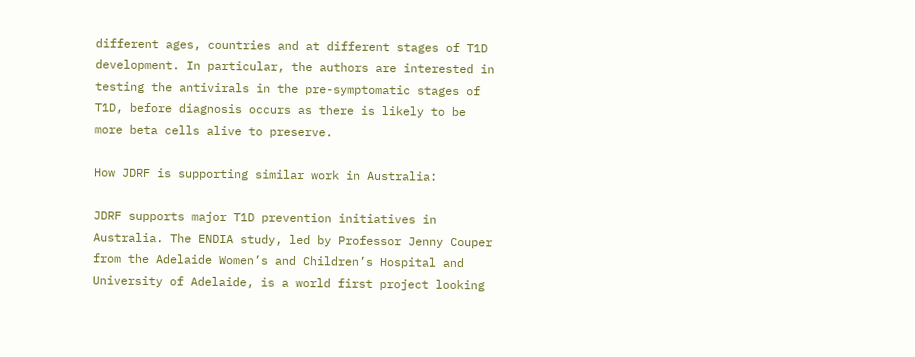different ages, countries and at different stages of T1D development. In particular, the authors are interested in testing the antivirals in the pre-symptomatic stages of T1D, before diagnosis occurs as there is likely to be more beta cells alive to preserve.

How JDRF is supporting similar work in Australia:

JDRF supports major T1D prevention initiatives in Australia. The ENDIA study, led by Professor Jenny Couper from the Adelaide Women’s and Children’s Hospital and University of Adelaide, is a world first project looking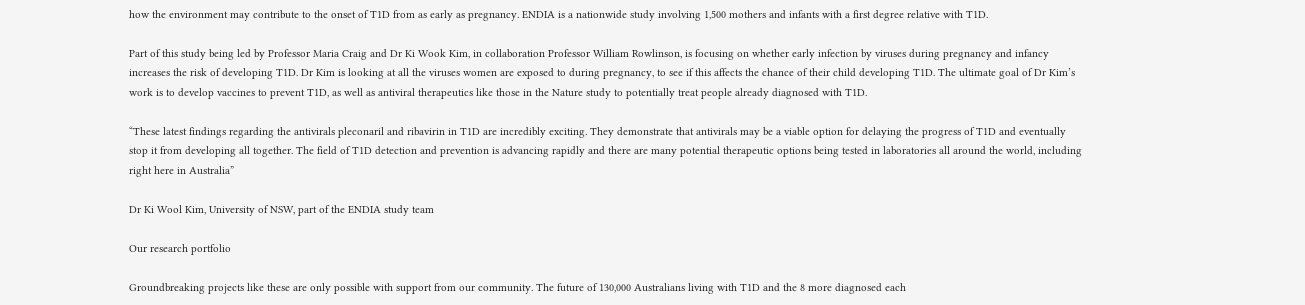how the environment may contribute to the onset of T1D from as early as pregnancy. ENDIA is a nationwide study involving 1,500 mothers and infants with a first degree relative with T1D.

Part of this study being led by Professor Maria Craig and Dr Ki Wook Kim, in collaboration Professor William Rowlinson, is focusing on whether early infection by viruses during pregnancy and infancy increases the risk of developing T1D. Dr Kim is looking at all the viruses women are exposed to during pregnancy, to see if this affects the chance of their child developing T1D. The ultimate goal of Dr Kim’s work is to develop vaccines to prevent T1D, as well as antiviral therapeutics like those in the Nature study to potentially treat people already diagnosed with T1D.

“These latest findings regarding the antivirals pleconaril and ribavirin in T1D are incredibly exciting. They demonstrate that antivirals may be a viable option for delaying the progress of T1D and eventually stop it from developing all together. The field of T1D detection and prevention is advancing rapidly and there are many potential therapeutic options being tested in laboratories all around the world, including right here in Australia”

Dr Ki Wool Kim, University of NSW, part of the ENDIA study team

Our research portfolio

Groundbreaking projects like these are only possible with support from our community. The future of 130,000 Australians living with T1D and the 8 more diagnosed each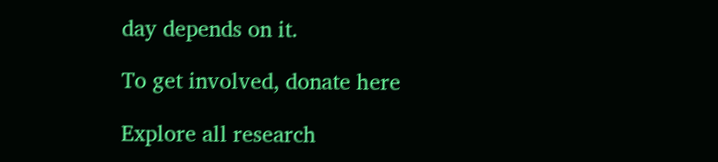day depends on it.

To get involved, donate here

Explore all research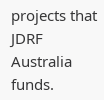projects that JDRF Australia funds.